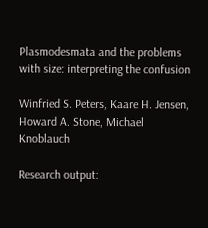Plasmodesmata and the problems with size: interpreting the confusion

Winfried S. Peters, Kaare H. Jensen, Howard A. Stone, Michael Knoblauch

Research output: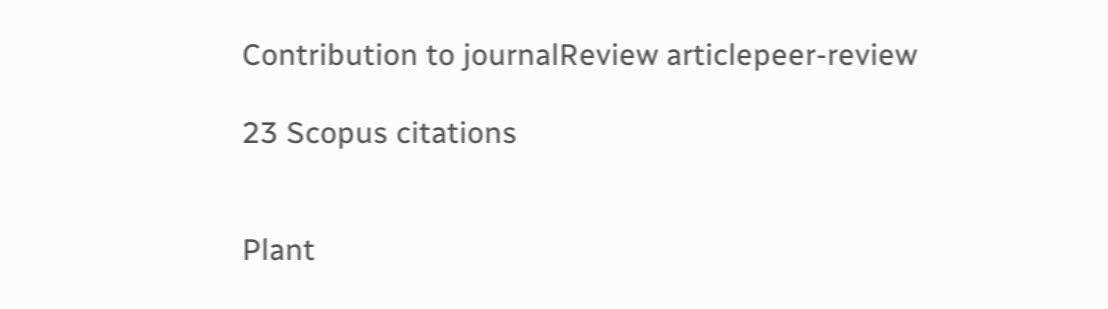Contribution to journalReview articlepeer-review

23 Scopus citations


Plant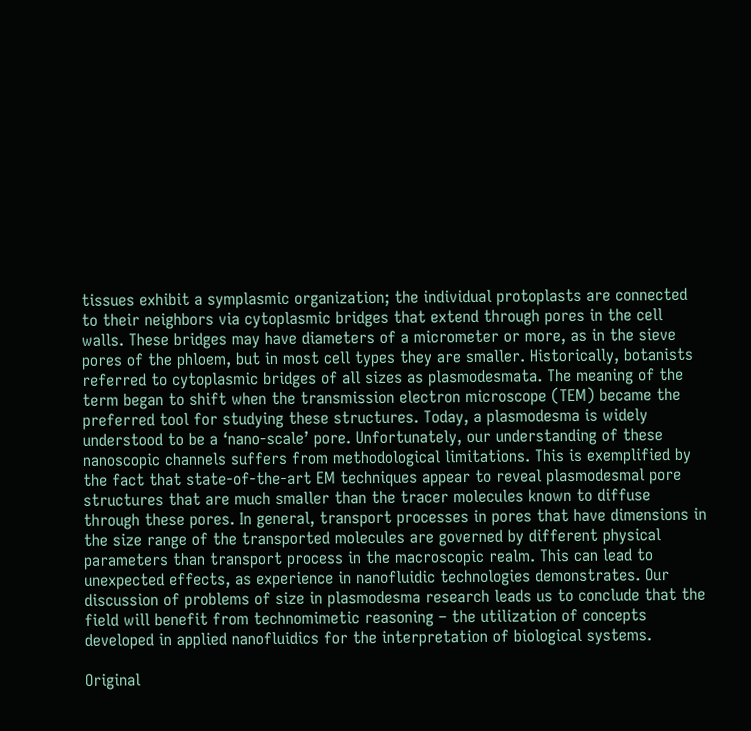tissues exhibit a symplasmic organization; the individual protoplasts are connected to their neighbors via cytoplasmic bridges that extend through pores in the cell walls. These bridges may have diameters of a micrometer or more, as in the sieve pores of the phloem, but in most cell types they are smaller. Historically, botanists referred to cytoplasmic bridges of all sizes as plasmodesmata. The meaning of the term began to shift when the transmission electron microscope (TEM) became the preferred tool for studying these structures. Today, a plasmodesma is widely understood to be a ‘nano-scale’ pore. Unfortunately, our understanding of these nanoscopic channels suffers from methodological limitations. This is exemplified by the fact that state-of-the-art EM techniques appear to reveal plasmodesmal pore structures that are much smaller than the tracer molecules known to diffuse through these pores. In general, transport processes in pores that have dimensions in the size range of the transported molecules are governed by different physical parameters than transport process in the macroscopic realm. This can lead to unexpected effects, as experience in nanofluidic technologies demonstrates. Our discussion of problems of size in plasmodesma research leads us to conclude that the field will benefit from technomimetic reasoning – the utilization of concepts developed in applied nanofluidics for the interpretation of biological systems.

Original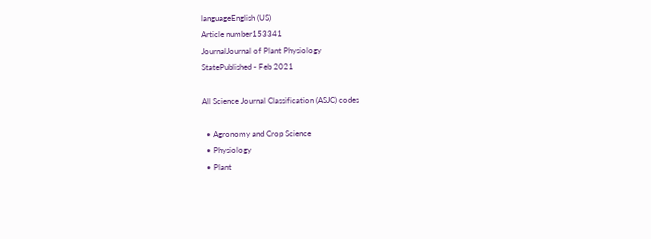languageEnglish (US)
Article number153341
JournalJournal of Plant Physiology
StatePublished - Feb 2021

All Science Journal Classification (ASJC) codes

  • Agronomy and Crop Science
  • Physiology
  • Plant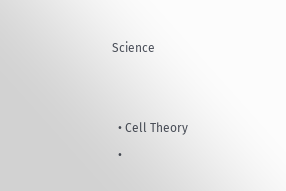Science


  • Cell Theory
  •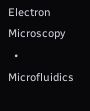Electron Microscopy
  • Microfluidics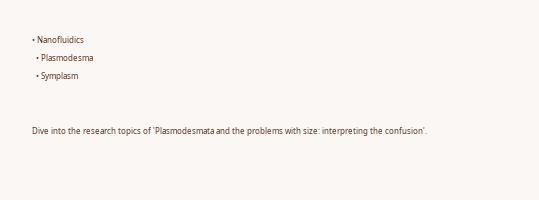• Nanofluidics
  • Plasmodesma
  • Symplasm


Dive into the research topics of 'Plasmodesmata and the problems with size: interpreting the confusion'.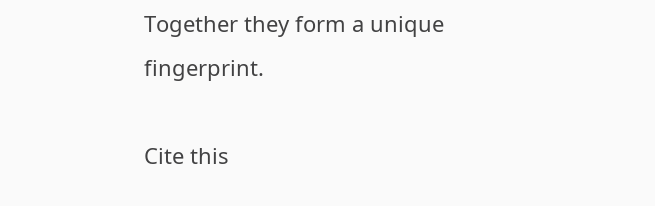Together they form a unique fingerprint.

Cite this